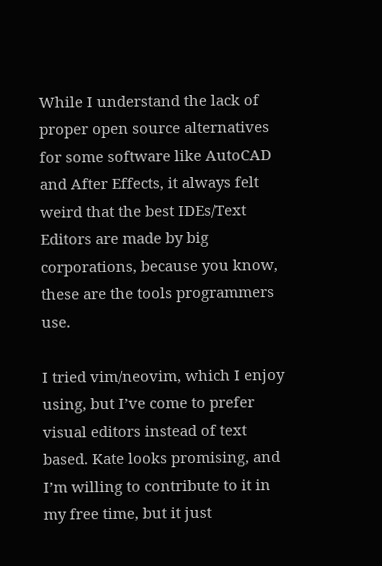While I understand the lack of proper open source alternatives for some software like AutoCAD and After Effects, it always felt weird that the best IDEs/Text Editors are made by big corporations, because you know, these are the tools programmers use.

I tried vim/neovim, which I enjoy using, but I’ve come to prefer visual editors instead of text based. Kate looks promising, and I’m willing to contribute to it in my free time, but it just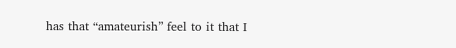has that “amateurish” feel to it that I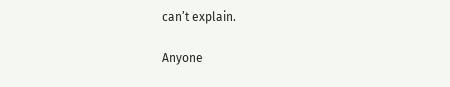can’t explain.

Anyone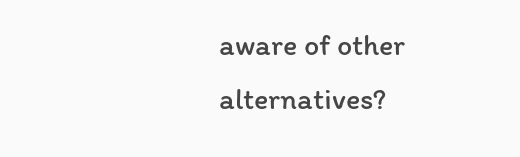aware of other alternatives?